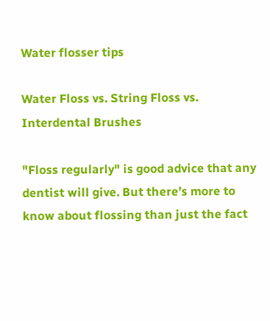Water flosser tips

Water Floss vs. String Floss vs. Interdental Brushes

"Floss regularly" is good advice that any dentist will give. But there’s more to know about flossing than just the fact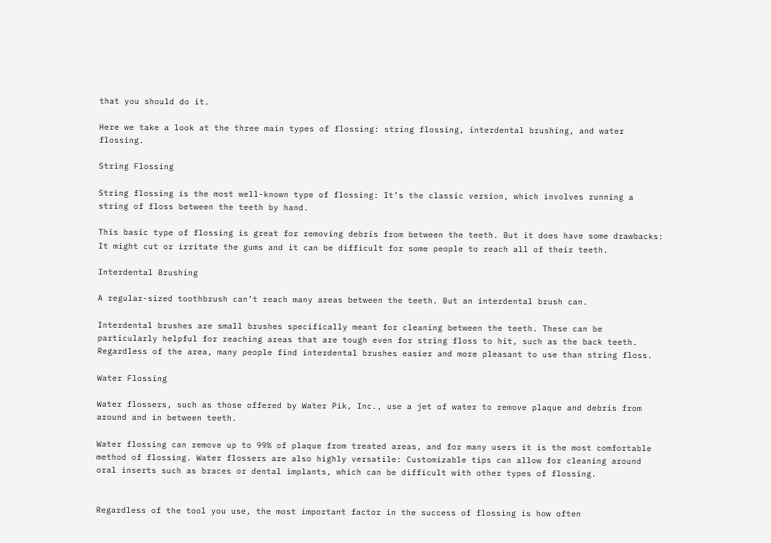that you should do it.

Here we take a look at the three main types of flossing: string flossing, interdental brushing, and water flossing.

String Flossing

String flossing is the most well-known type of flossing: It’s the classic version, which involves running a string of floss between the teeth by hand.

This basic type of flossing is great for removing debris from between the teeth. But it does have some drawbacks: It might cut or irritate the gums and it can be difficult for some people to reach all of their teeth.

Interdental Brushing

A regular-sized toothbrush can’t reach many areas between the teeth. But an interdental brush can.

Interdental brushes are small brushes specifically meant for cleaning between the teeth. These can be particularly helpful for reaching areas that are tough even for string floss to hit, such as the back teeth. Regardless of the area, many people find interdental brushes easier and more pleasant to use than string floss.

Water Flossing

Water flossers, such as those offered by Water Pik, Inc., use a jet of water to remove plaque and debris from around and in between teeth.

Water flossing can remove up to 99% of plaque from treated areas, and for many users it is the most comfortable method of flossing. Water flossers are also highly versatile: Customizable tips can allow for cleaning around oral inserts such as braces or dental implants, which can be difficult with other types of flossing.


Regardless of the tool you use, the most important factor in the success of flossing is how often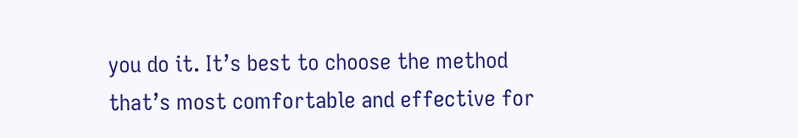you do it. It’s best to choose the method that’s most comfortable and effective for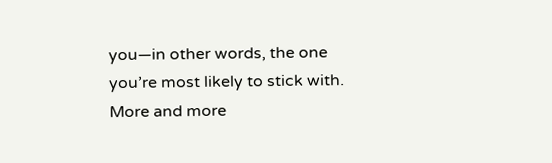you—in other words, the one you’re most likely to stick with. More and more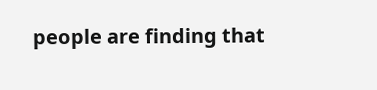people are finding that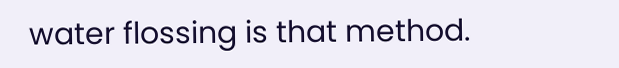water flossing is that method.